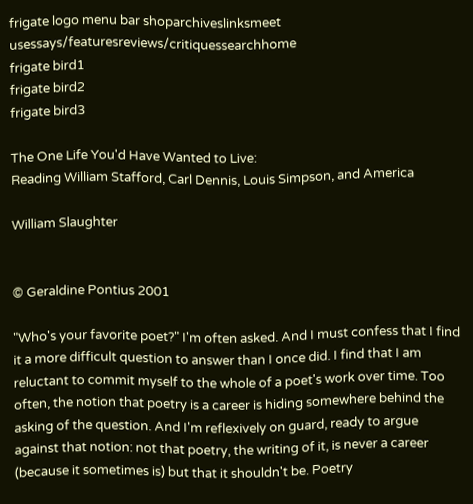frigate logo menu bar shoparchiveslinksmeet usessays/featuresreviews/critiquessearchhome
frigate bird1
frigate bird2
frigate bird3

The One Life You'd Have Wanted to Live:
Reading William Stafford, Carl Dennis, Louis Simpson, and America

William Slaughter


© Geraldine Pontius 2001

"Who's your favorite poet?" I'm often asked. And I must confess that I find it a more difficult question to answer than I once did. I find that I am reluctant to commit myself to the whole of a poet's work over time. Too often, the notion that poetry is a career is hiding somewhere behind the asking of the question. And I'm reflexively on guard, ready to argue against that notion: not that poetry, the writing of it, is never a career (because it sometimes is) but that it shouldn't be. Poetry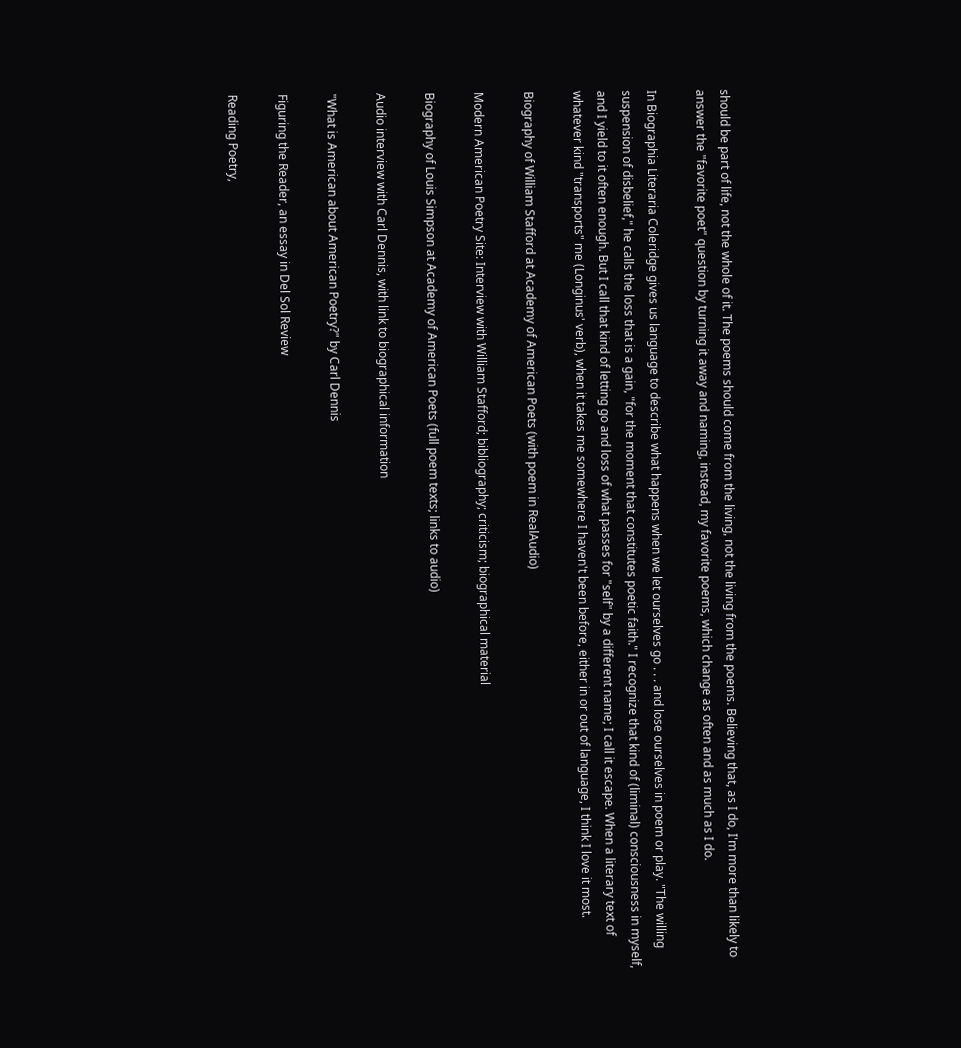should be part of life, not the whole of it. The poems should come from the living, not the living from the poems. Believing that, as I do, I'm more than likely to answer the "favorite poet" question by turning it away and naming, instead, my favorite poems, which change as often and as much as I do.

In Biographia Literaria Coleridge gives us language to describe what happens when we let ourselves go . . . and lose ourselves in poem or play. "The willing suspension of disbelief," he calls the loss that is a gain, "for the moment that constitutes poetic faith." I recognize that kind of (liminal) consciousness in myself, and I yield to it often enough. But I call that kind of letting go and loss of what passes for "self" by a different name; I call it escape. When a literary text of whatever kind "transports" me (Longinus' verb), when it takes me somewhere I haven't been before, either in or out of language, I think I love it most.

Biography of William Stafford at Academy of American Poets (with poem in RealAudio)

Modern American Poetry Site: Interview with William Stafford; bibliography; criticism; biographical material

Biography of Louis Simpson at Academy of American Poets (full poem texts; links to audio)

Audio interview with Carl Dennis, with link to biographical information

"What is American about American Poetry?" by Carl Dennis

Figuring the Reader, an essay in Del Sol Review

Reading Poetry,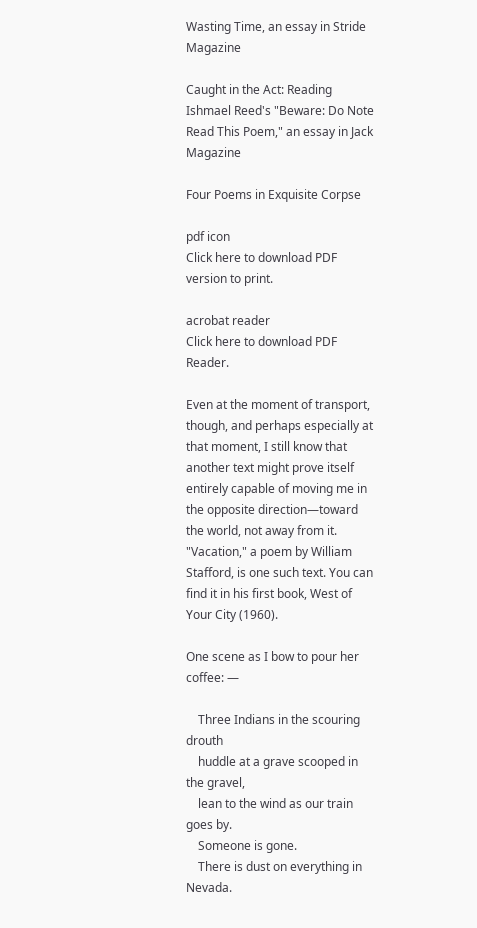Wasting Time, an essay in Stride Magazine

Caught in the Act: Reading Ishmael Reed's "Beware: Do Note Read This Poem," an essay in Jack Magazine

Four Poems in Exquisite Corpse

pdf icon
Click here to download PDF version to print.

acrobat reader
Click here to download PDF Reader.

Even at the moment of transport, though, and perhaps especially at that moment, I still know that another text might prove itself entirely capable of moving me in the opposite direction—toward the world, not away from it. "Vacation," a poem by William Stafford, is one such text. You can find it in his first book, West of Your City (1960).

One scene as I bow to pour her coffee: —

    Three Indians in the scouring drouth
    huddle at a grave scooped in the gravel,
    lean to the wind as our train goes by.
    Someone is gone.
    There is dust on everything in Nevada.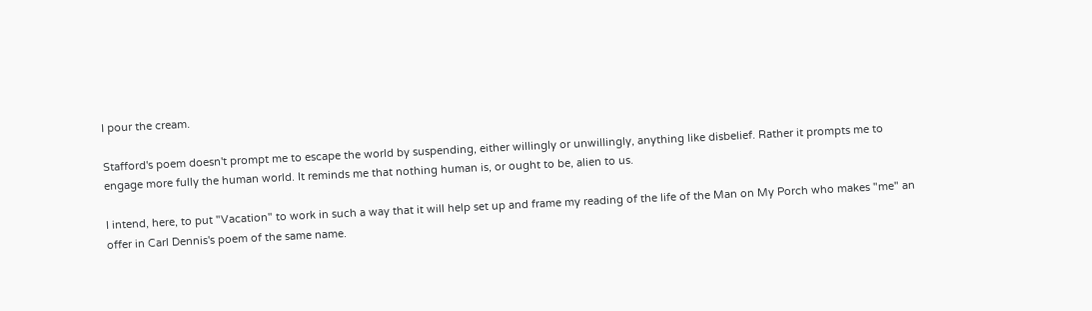I pour the cream.

Stafford's poem doesn't prompt me to escape the world by suspending, either willingly or unwillingly, anything like disbelief. Rather it prompts me to engage more fully the human world. It reminds me that nothing human is, or ought to be, alien to us.

I intend, here, to put "Vacation" to work in such a way that it will help set up and frame my reading of the life of the Man on My Porch who makes "me" an offer in Carl Dennis's poem of the same name.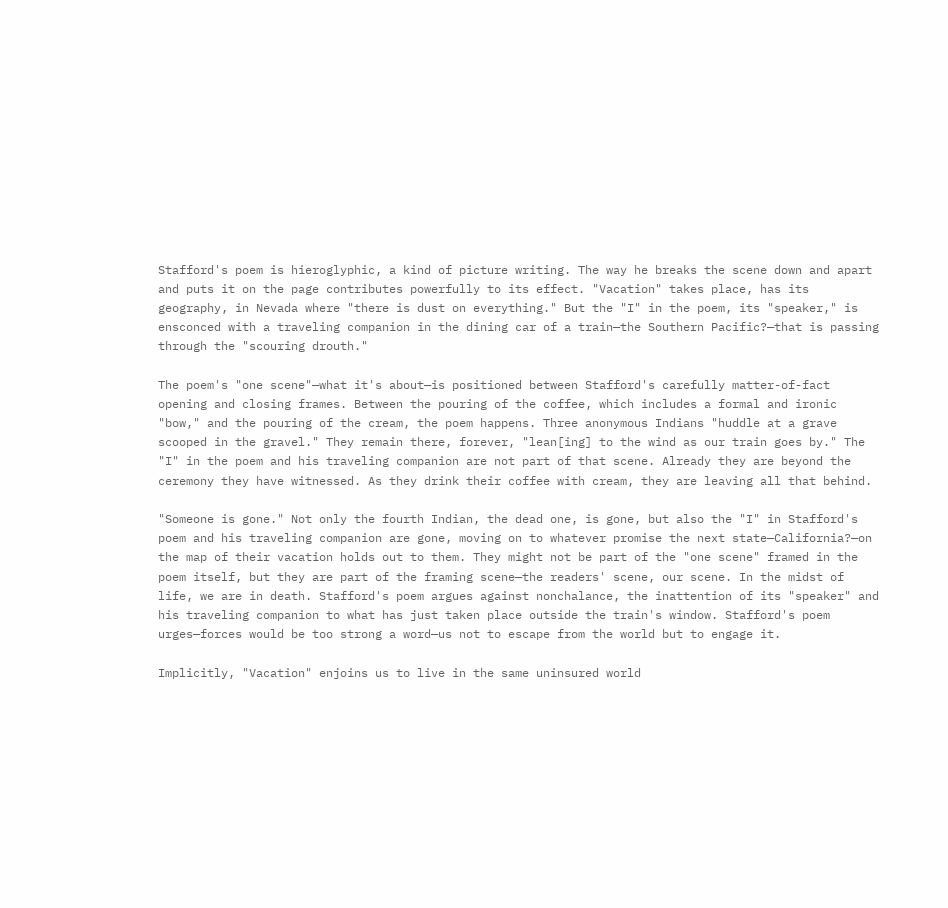Stafford's poem is hieroglyphic, a kind of picture writing. The way he breaks the scene down and apart and puts it on the page contributes powerfully to its effect. "Vacation" takes place, has its geography, in Nevada where "there is dust on everything." But the "I" in the poem, its "speaker," is ensconced with a traveling companion in the dining car of a train—the Southern Pacific?—that is passing through the "scouring drouth."

The poem's "one scene"—what it's about—is positioned between Stafford's carefully matter-of-fact opening and closing frames. Between the pouring of the coffee, which includes a formal and ironic "bow," and the pouring of the cream, the poem happens. Three anonymous Indians "huddle at a grave scooped in the gravel." They remain there, forever, "lean[ing] to the wind as our train goes by." The "I" in the poem and his traveling companion are not part of that scene. Already they are beyond the ceremony they have witnessed. As they drink their coffee with cream, they are leaving all that behind.

"Someone is gone." Not only the fourth Indian, the dead one, is gone, but also the "I" in Stafford's poem and his traveling companion are gone, moving on to whatever promise the next state—California?—on the map of their vacation holds out to them. They might not be part of the "one scene" framed in the poem itself, but they are part of the framing scene—the readers' scene, our scene. In the midst of life, we are in death. Stafford's poem argues against nonchalance, the inattention of its "speaker" and his traveling companion to what has just taken place outside the train's window. Stafford's poem urges—forces would be too strong a word—us not to escape from the world but to engage it.

Implicitly, "Vacation" enjoins us to live in the same uninsured world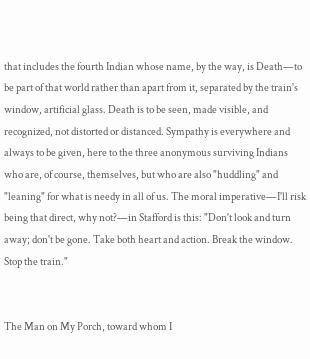that includes the fourth Indian whose name, by the way, is Death—to be part of that world rather than apart from it, separated by the train's window, artificial glass. Death is to be seen, made visible, and recognized, not distorted or distanced. Sympathy is everywhere and always to be given, here to the three anonymous surviving Indians who are, of course, themselves, but who are also "huddling" and "leaning" for what is needy in all of us. The moral imperative—I'll risk being that direct, why not?—in Stafford is this: "Don't look and turn away; don't be gone. Take both heart and action. Break the window. Stop the train."


The Man on My Porch, toward whom I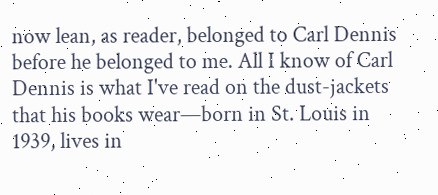now lean, as reader, belonged to Carl Dennis before he belonged to me. All I know of Carl Dennis is what I've read on the dust-jackets that his books wear—born in St. Louis in 1939, lives in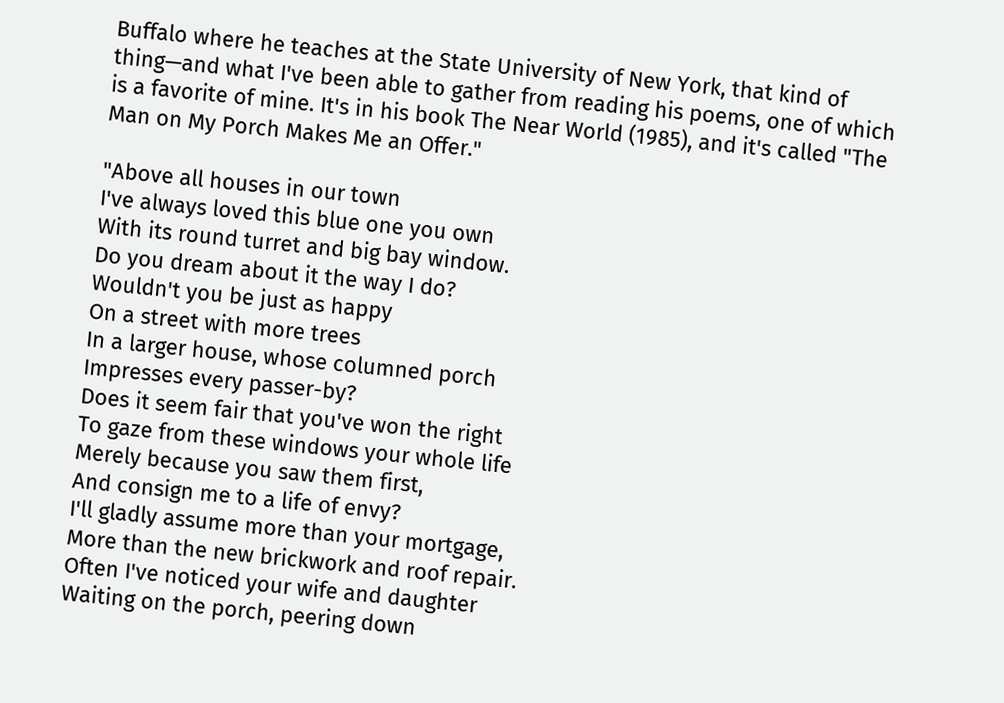Buffalo where he teaches at the State University of New York, that kind of thing—and what I've been able to gather from reading his poems, one of which is a favorite of mine. It's in his book The Near World (1985), and it's called "The Man on My Porch Makes Me an Offer."

"Above all houses in our town
I've always loved this blue one you own
With its round turret and big bay window.
Do you dream about it the way I do?
Wouldn't you be just as happy
On a street with more trees
In a larger house, whose columned porch
Impresses every passer-by?
Does it seem fair that you've won the right
To gaze from these windows your whole life
Merely because you saw them first,
And consign me to a life of envy?
I'll gladly assume more than your mortgage,
More than the new brickwork and roof repair.
Often I've noticed your wife and daughter
Waiting on the porch, peering down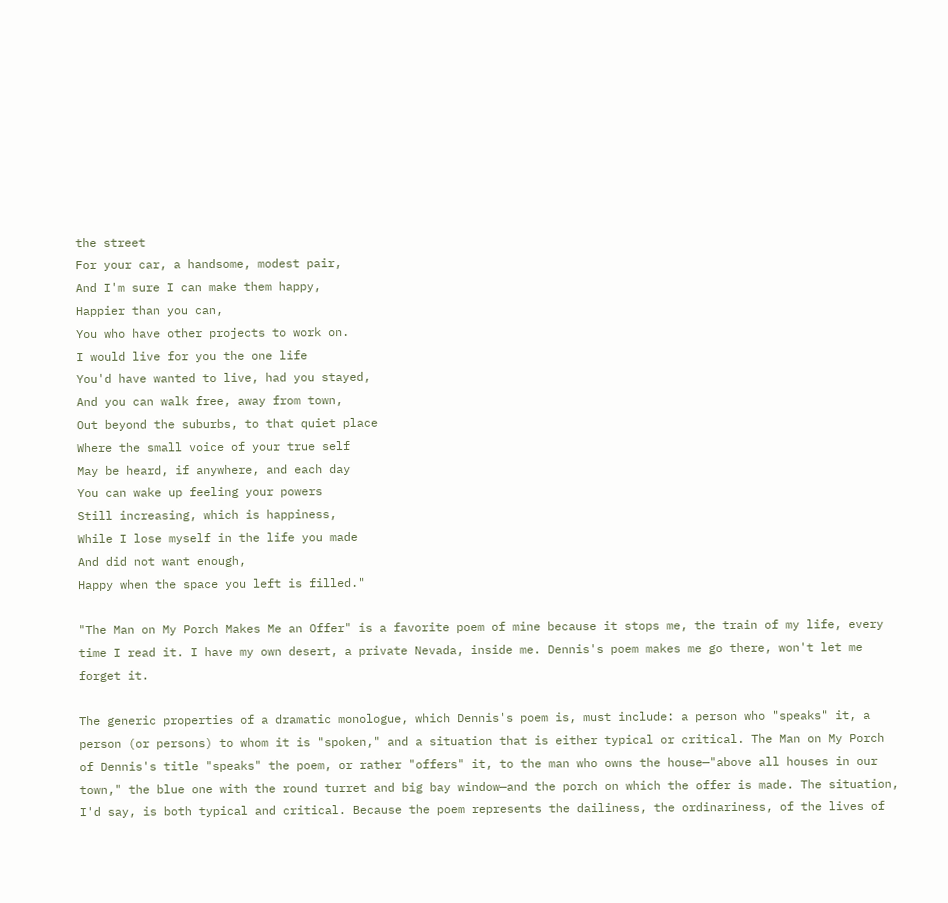the street
For your car, a handsome, modest pair,
And I'm sure I can make them happy,
Happier than you can,
You who have other projects to work on.
I would live for you the one life
You'd have wanted to live, had you stayed,
And you can walk free, away from town,
Out beyond the suburbs, to that quiet place
Where the small voice of your true self
May be heard, if anywhere, and each day
You can wake up feeling your powers
Still increasing, which is happiness,
While I lose myself in the life you made
And did not want enough,
Happy when the space you left is filled."

"The Man on My Porch Makes Me an Offer" is a favorite poem of mine because it stops me, the train of my life, every time I read it. I have my own desert, a private Nevada, inside me. Dennis's poem makes me go there, won't let me forget it.

The generic properties of a dramatic monologue, which Dennis's poem is, must include: a person who "speaks" it, a person (or persons) to whom it is "spoken," and a situation that is either typical or critical. The Man on My Porch of Dennis's title "speaks" the poem, or rather "offers" it, to the man who owns the house—"above all houses in our town," the blue one with the round turret and big bay window—and the porch on which the offer is made. The situation, I'd say, is both typical and critical. Because the poem represents the dailiness, the ordinariness, of the lives of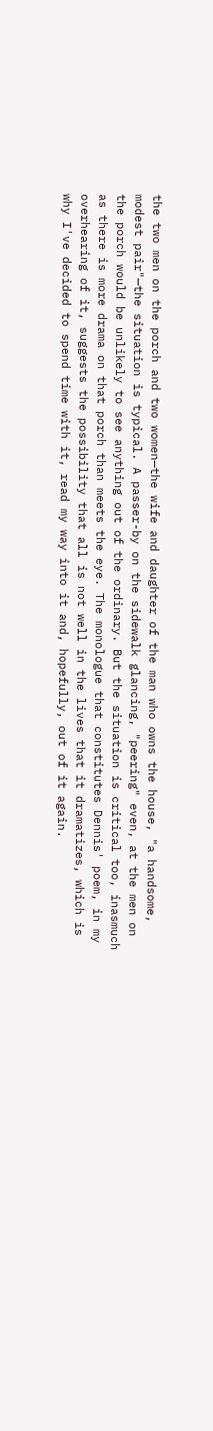the two men on the porch and two women—the wife and daughter of the man who owns the house, "a handsome, modest pair"—the situation is typical. A passer-by on the sidewalk glancing, "peering" even, at the men on the porch would be unlikely to see anything out of the ordinary. But the situation is critical too, inasmuch as there is more drama on that porch than meets the eye. The monologue that constitutes Dennis' poem, in my overhearing of it, suggests the possibility that all is not well in the lives that it dramatizes, which is why I've decided to spend time with it, read my way into it and, hopefully, out of it again.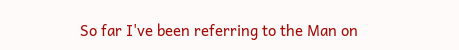So far I've been referring to the Man on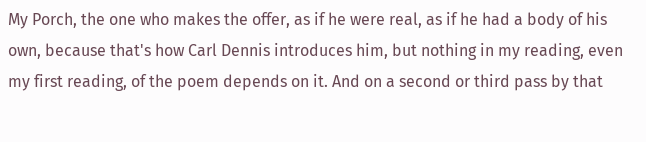My Porch, the one who makes the offer, as if he were real, as if he had a body of his own, because that's how Carl Dennis introduces him, but nothing in my reading, even my first reading, of the poem depends on it. And on a second or third pass by that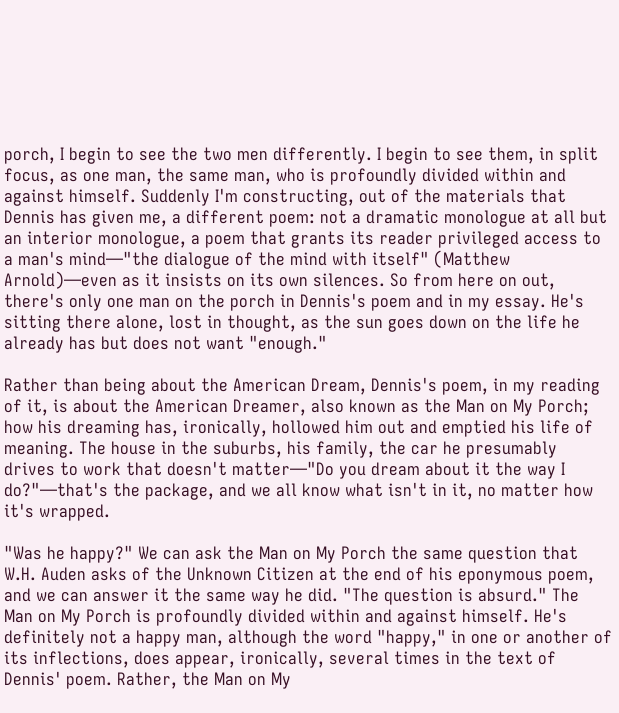porch, I begin to see the two men differently. I begin to see them, in split focus, as one man, the same man, who is profoundly divided within and against himself. Suddenly I'm constructing, out of the materials that Dennis has given me, a different poem: not a dramatic monologue at all but an interior monologue, a poem that grants its reader privileged access to a man's mind—"the dialogue of the mind with itself" (Matthew Arnold)—even as it insists on its own silences. So from here on out, there's only one man on the porch in Dennis's poem and in my essay. He's sitting there alone, lost in thought, as the sun goes down on the life he already has but does not want "enough."

Rather than being about the American Dream, Dennis's poem, in my reading of it, is about the American Dreamer, also known as the Man on My Porch; how his dreaming has, ironically, hollowed him out and emptied his life of meaning. The house in the suburbs, his family, the car he presumably drives to work that doesn't matter—"Do you dream about it the way I do?"—that's the package, and we all know what isn't in it, no matter how it's wrapped.

"Was he happy?" We can ask the Man on My Porch the same question that W.H. Auden asks of the Unknown Citizen at the end of his eponymous poem, and we can answer it the same way he did. "The question is absurd." The Man on My Porch is profoundly divided within and against himself. He's definitely not a happy man, although the word "happy," in one or another of its inflections, does appear, ironically, several times in the text of Dennis' poem. Rather, the Man on My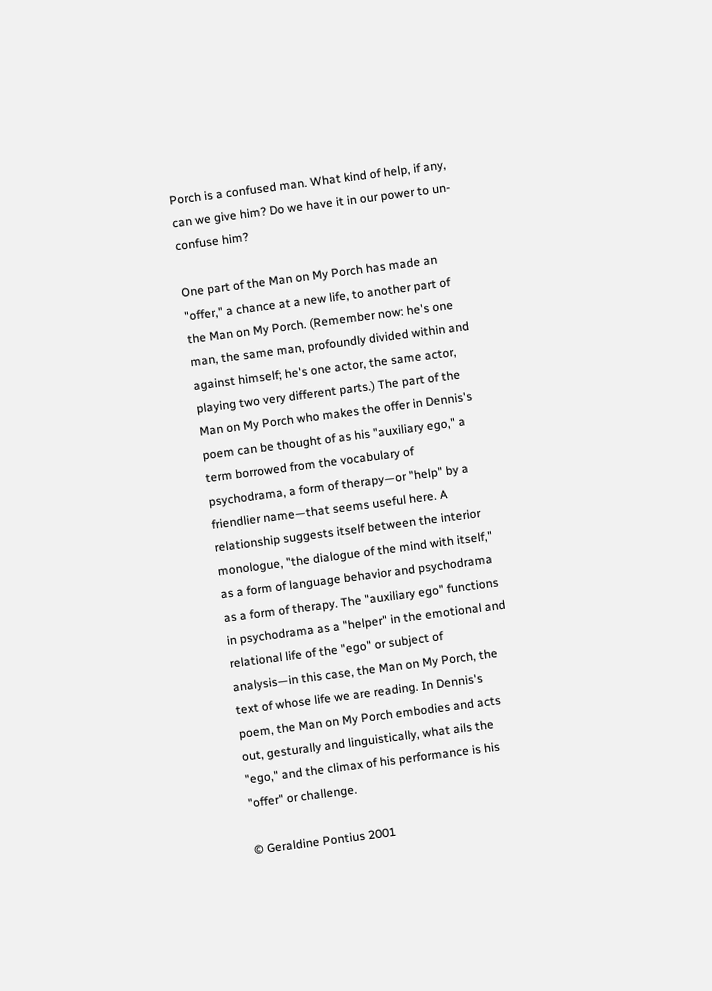Porch is a confused man. What kind of help, if any, can we give him? Do we have it in our power to un-confuse him?

One part of the Man on My Porch has made an "offer," a chance at a new life, to another part of the Man on My Porch. (Remember now: he's one man, the same man, profoundly divided within and against himself; he's one actor, the same actor, playing two very different parts.) The part of the Man on My Porch who makes the offer in Dennis's poem can be thought of as his "auxiliary ego," a term borrowed from the vocabulary of psychodrama, a form of therapy—or "help" by a friendlier name—that seems useful here. A relationship suggests itself between the interior monologue, "the dialogue of the mind with itself," as a form of language behavior and psychodrama as a form of therapy. The "auxiliary ego" functions in psychodrama as a "helper" in the emotional and relational life of the "ego" or subject of analysis—in this case, the Man on My Porch, the text of whose life we are reading. In Dennis's poem, the Man on My Porch embodies and acts out, gesturally and linguistically, what ails the "ego," and the climax of his performance is his "offer" or challenge.

© Geraldine Pontius 2001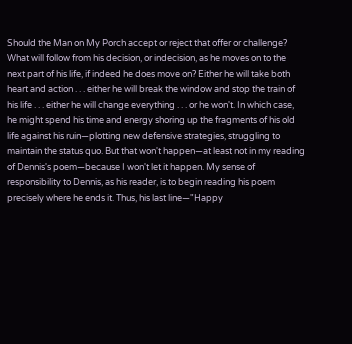Should the Man on My Porch accept or reject that offer or challenge? What will follow from his decision, or indecision, as he moves on to the next part of his life, if indeed he does move on? Either he will take both heart and action . . . either he will break the window and stop the train of his life . . . either he will change everything . . . or he won't. In which case, he might spend his time and energy shoring up the fragments of his old life against his ruin—plotting new defensive strategies, struggling to maintain the status quo. But that won't happen—at least not in my reading of Dennis's poem—because I won't let it happen. My sense of responsibility to Dennis, as his reader, is to begin reading his poem precisely where he ends it. Thus, his last line—"Happy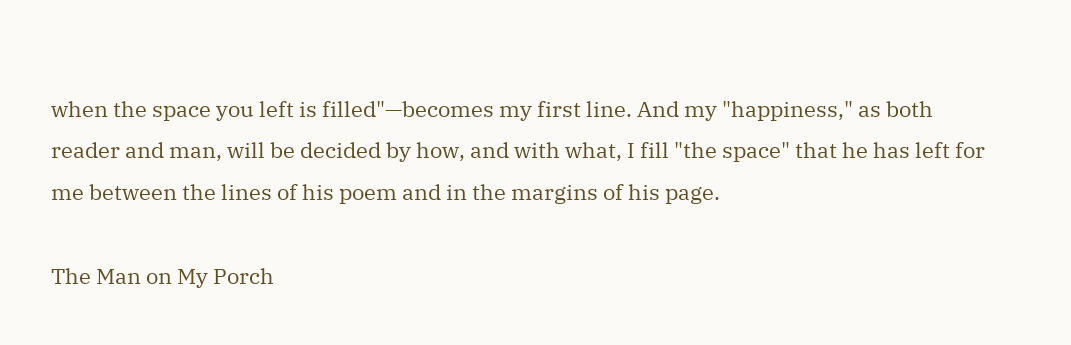when the space you left is filled"—becomes my first line. And my "happiness," as both reader and man, will be decided by how, and with what, I fill "the space" that he has left for me between the lines of his poem and in the margins of his page.

The Man on My Porch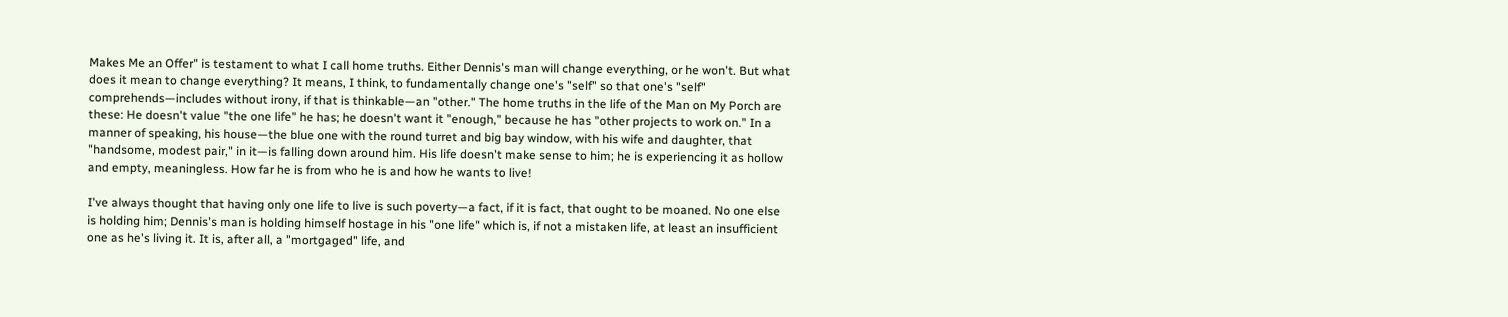Makes Me an Offer" is testament to what I call home truths. Either Dennis's man will change everything, or he won't. But what does it mean to change everything? It means, I think, to fundamentally change one's "self" so that one's "self" comprehends—includes without irony, if that is thinkable—an "other." The home truths in the life of the Man on My Porch are these: He doesn't value "the one life" he has; he doesn't want it "enough," because he has "other projects to work on." In a manner of speaking, his house—the blue one with the round turret and big bay window, with his wife and daughter, that "handsome, modest pair," in it—is falling down around him. His life doesn't make sense to him; he is experiencing it as hollow and empty, meaningless. How far he is from who he is and how he wants to live!

I've always thought that having only one life to live is such poverty—a fact, if it is fact, that ought to be moaned. No one else is holding him; Dennis's man is holding himself hostage in his "one life" which is, if not a mistaken life, at least an insufficient one as he's living it. It is, after all, a "mortgaged" life, and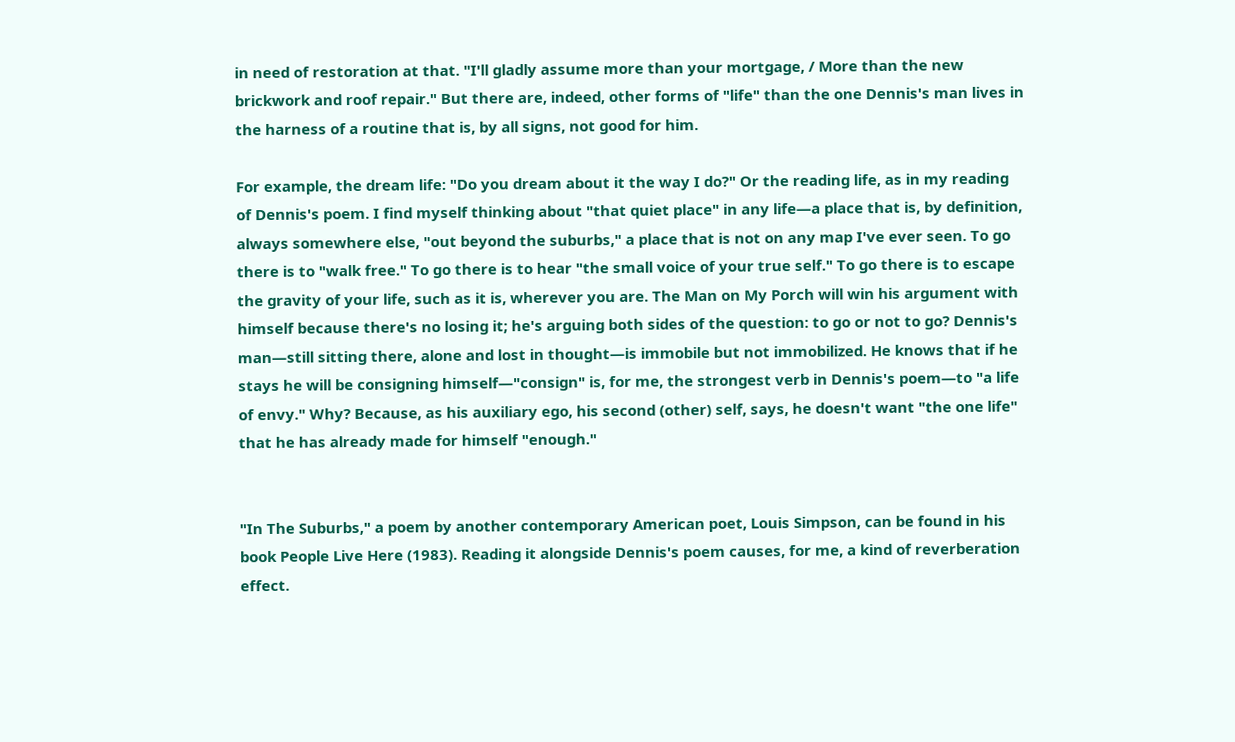in need of restoration at that. "I'll gladly assume more than your mortgage, / More than the new brickwork and roof repair." But there are, indeed, other forms of "life" than the one Dennis's man lives in the harness of a routine that is, by all signs, not good for him.

For example, the dream life: "Do you dream about it the way I do?" Or the reading life, as in my reading of Dennis's poem. I find myself thinking about "that quiet place" in any life—a place that is, by definition, always somewhere else, "out beyond the suburbs," a place that is not on any map I've ever seen. To go there is to "walk free." To go there is to hear "the small voice of your true self." To go there is to escape the gravity of your life, such as it is, wherever you are. The Man on My Porch will win his argument with himself because there's no losing it; he's arguing both sides of the question: to go or not to go? Dennis's man—still sitting there, alone and lost in thought—is immobile but not immobilized. He knows that if he stays he will be consigning himself—"consign" is, for me, the strongest verb in Dennis's poem—to "a life of envy." Why? Because, as his auxiliary ego, his second (other) self, says, he doesn't want "the one life" that he has already made for himself "enough."


"In The Suburbs," a poem by another contemporary American poet, Louis Simpson, can be found in his book People Live Here (1983). Reading it alongside Dennis's poem causes, for me, a kind of reverberation effect.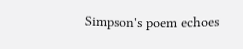Simpson's poem echoes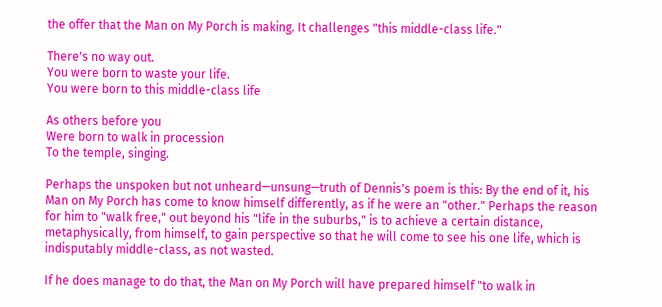the offer that the Man on My Porch is making. It challenges "this middle-class life."

There's no way out.
You were born to waste your life.
You were born to this middle-class life

As others before you
Were born to walk in procession
To the temple, singing.

Perhaps the unspoken but not unheard—unsung—truth of Dennis's poem is this: By the end of it, his Man on My Porch has come to know himself differently, as if he were an "other." Perhaps the reason for him to "walk free," out beyond his "life in the suburbs," is to achieve a certain distance, metaphysically, from himself, to gain perspective so that he will come to see his one life, which is indisputably middle-class, as not wasted.

If he does manage to do that, the Man on My Porch will have prepared himself "to walk in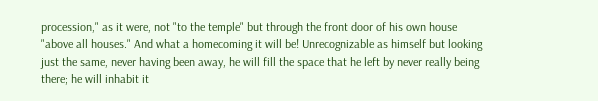procession," as it were, not "to the temple" but through the front door of his own house "above all houses." And what a homecoming it will be! Unrecognizable as himself but looking just the same, never having been away, he will fill the space that he left by never really being there; he will inhabit it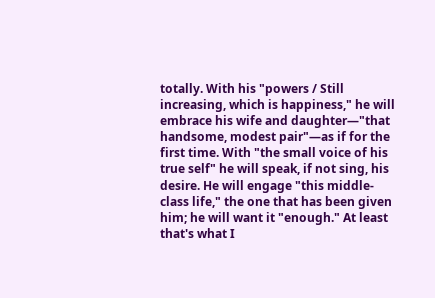totally. With his "powers / Still increasing, which is happiness," he will embrace his wife and daughter—"that handsome, modest pair"—as if for the first time. With "the small voice of his true self" he will speak, if not sing, his desire. He will engage "this middle-class life," the one that has been given him; he will want it "enough." At least that's what I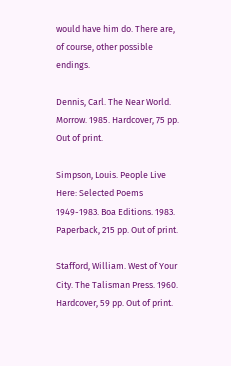would have him do. There are, of course, other possible endings.

Dennis, Carl. The Near World. Morrow. 1985. Hardcover, 75 pp. Out of print.

Simpson, Louis. People Live Here: Selected Poems 1949-1983. Boa Editions. 1983. Paperback, 215 pp. Out of print.

Stafford, William. West of Your City. The Talisman Press. 1960. Hardcover, 59 pp. Out of print.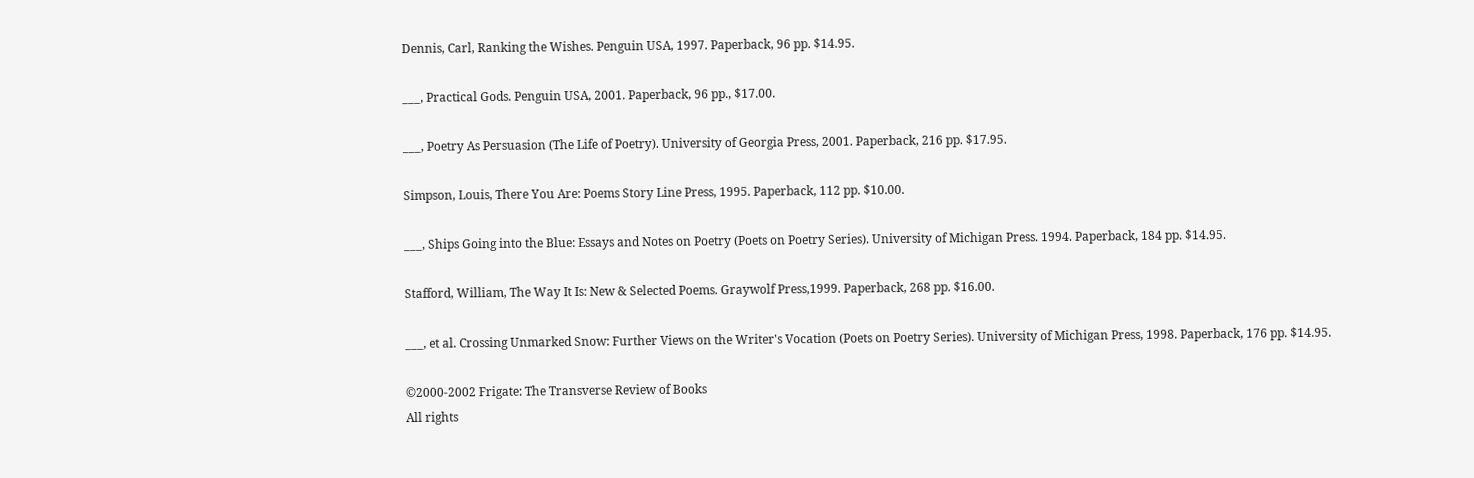Dennis, Carl, Ranking the Wishes. Penguin USA, 1997. Paperback, 96 pp. $14.95.

___, Practical Gods. Penguin USA, 2001. Paperback, 96 pp., $17.00.

___, Poetry As Persuasion (The Life of Poetry). University of Georgia Press, 2001. Paperback, 216 pp. $17.95.

Simpson, Louis, There You Are: Poems Story Line Press, 1995. Paperback, 112 pp. $10.00.

___, Ships Going into the Blue: Essays and Notes on Poetry (Poets on Poetry Series). University of Michigan Press. 1994. Paperback, 184 pp. $14.95.

Stafford, William, The Way It Is: New & Selected Poems. Graywolf Press,1999. Paperback, 268 pp. $16.00.

___, et al. Crossing Unmarked Snow: Further Views on the Writer's Vocation (Poets on Poetry Series). University of Michigan Press, 1998. Paperback, 176 pp. $14.95.

©2000-2002 Frigate: The Transverse Review of Books
All rights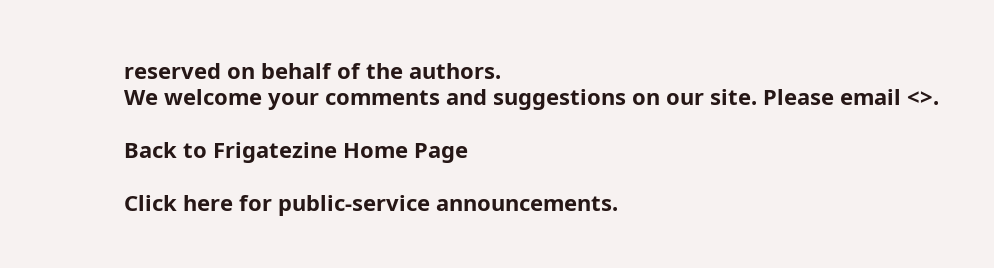reserved on behalf of the authors.
We welcome your comments and suggestions on our site. Please email <>.

Back to Frigatezine Home Page

Click here for public-service announcements.